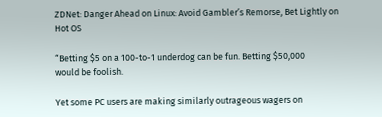ZDNet: Danger Ahead on Linux: Avoid Gambler’s Remorse, Bet Lightly on Hot OS

“Betting $5 on a 100-to-1 underdog can be fun. Betting $50,000
would be foolish.

Yet some PC users are making similarly outrageous wagers on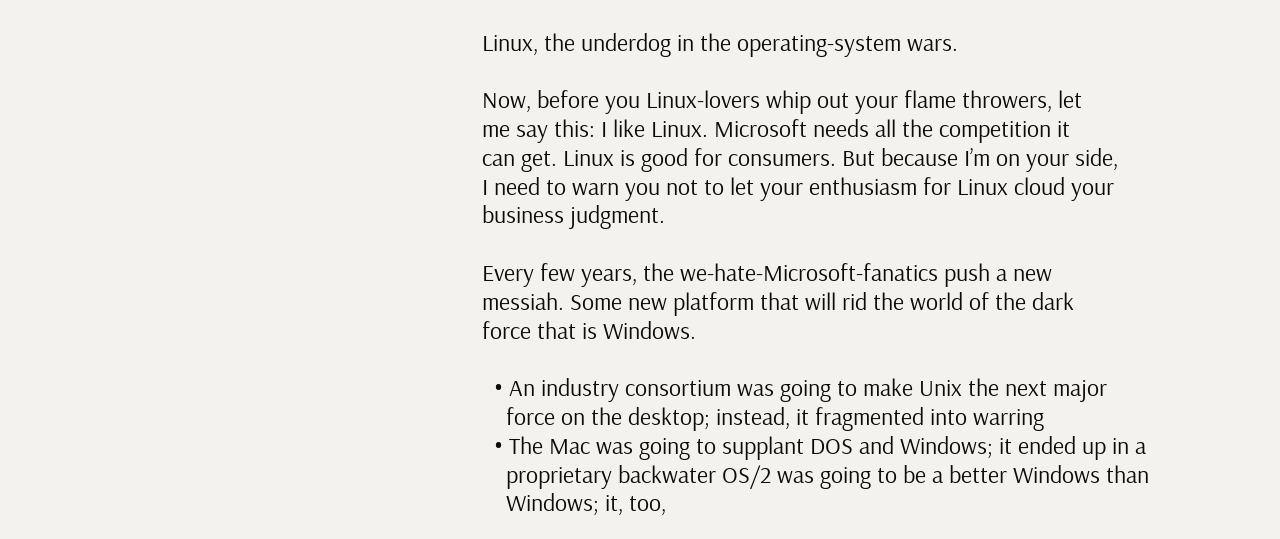Linux, the underdog in the operating-system wars.

Now, before you Linux-lovers whip out your flame throwers, let
me say this: I like Linux. Microsoft needs all the competition it
can get. Linux is good for consumers. But because I’m on your side,
I need to warn you not to let your enthusiasm for Linux cloud your
business judgment.

Every few years, the we-hate-Microsoft-fanatics push a new
messiah. Some new platform that will rid the world of the dark
force that is Windows.

  • An industry consortium was going to make Unix the next major
    force on the desktop; instead, it fragmented into warring
  • The Mac was going to supplant DOS and Windows; it ended up in a
    proprietary backwater OS/2 was going to be a better Windows than
    Windows; it, too,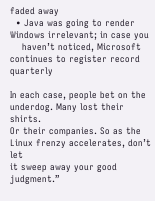faded away
  • Java was going to render Windows irrelevant; in case you
    haven’t noticed, Microsoft continues to register record quarterly

In each case, people bet on the underdog. Many lost their shirts.
Or their companies. So as the Linux frenzy accelerates, don’t let
it sweep away your good judgment.”